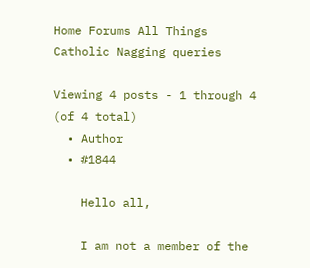Home Forums All Things Catholic Nagging queries

Viewing 4 posts - 1 through 4 (of 4 total)
  • Author
  • #1844

    Hello all,

    I am not a member of the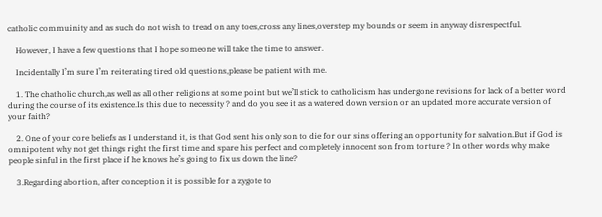catholic commuinity and as such do not wish to tread on any toes,cross any lines,overstep my bounds or seem in anyway disrespectful.

    However, I have a few questions that I hope someone will take the time to answer.

    Incidentally I’m sure I’m reiterating tired old questions,please be patient with me.

    1. The chatholic church,as well as all other religions at some point but we’ll stick to catholicism has undergone revisions for lack of a better word during the course of its existence.Is this due to necessity ? and do you see it as a watered down version or an updated more accurate version of your faith?

    2. One of your core beliefs as I understand it, is that God sent his only son to die for our sins offering an opportunity for salvation.But if God is omnipotent why not get things right the first time and spare his perfect and completely innocent son from torture ? In other words why make people sinful in the first place if he knows he’s going to fix us down the line?

    3.Regarding abortion, after conception it is possible for a zygote to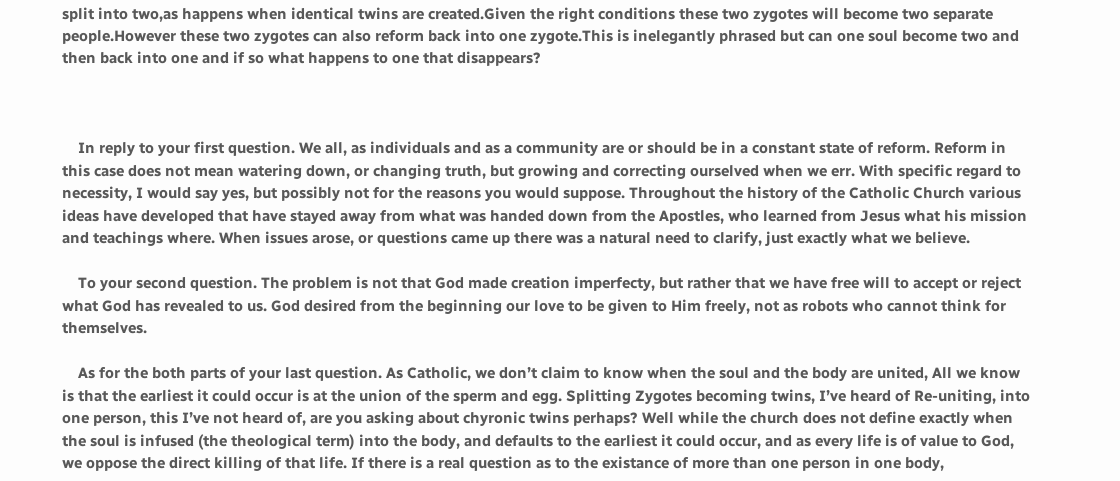split into two,as happens when identical twins are created.Given the right conditions these two zygotes will become two separate people.However these two zygotes can also reform back into one zygote.This is inelegantly phrased but can one soul become two and then back into one and if so what happens to one that disappears?



    In reply to your first question. We all, as individuals and as a community are or should be in a constant state of reform. Reform in this case does not mean watering down, or changing truth, but growing and correcting ourselved when we err. With specific regard to necessity, I would say yes, but possibly not for the reasons you would suppose. Throughout the history of the Catholic Church various ideas have developed that have stayed away from what was handed down from the Apostles, who learned from Jesus what his mission and teachings where. When issues arose, or questions came up there was a natural need to clarify, just exactly what we believe.

    To your second question. The problem is not that God made creation imperfecty, but rather that we have free will to accept or reject what God has revealed to us. God desired from the beginning our love to be given to Him freely, not as robots who cannot think for themselves.

    As for the both parts of your last question. As Catholic, we don’t claim to know when the soul and the body are united, All we know is that the earliest it could occur is at the union of the sperm and egg. Splitting Zygotes becoming twins, I’ve heard of Re-uniting, into one person, this I’ve not heard of, are you asking about chyronic twins perhaps? Well while the church does not define exactly when the soul is infused (the theological term) into the body, and defaults to the earliest it could occur, and as every life is of value to God, we oppose the direct killing of that life. If there is a real question as to the existance of more than one person in one body,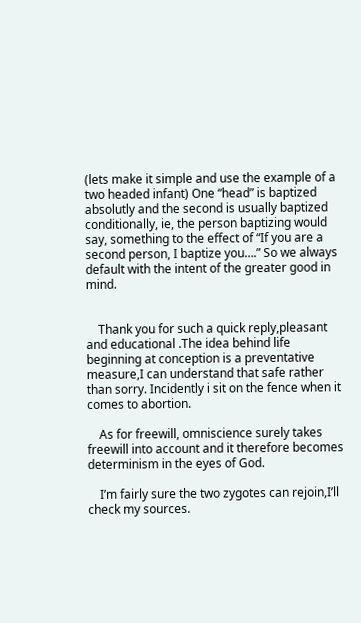(lets make it simple and use the example of a two headed infant) One “head” is baptized absolutly and the second is usually baptized conditionally, ie, the person baptizing would say, something to the effect of “If you are a second person, I baptize you….” So we always default with the intent of the greater good in mind.


    Thank you for such a quick reply,pleasant and educational .The idea behind life beginning at conception is a preventative measure,I can understand that safe rather than sorry. Incidently i sit on the fence when it comes to abortion.

    As for freewill, omniscience surely takes freewill into account and it therefore becomes determinism in the eyes of God.

    I’m fairly sure the two zygotes can rejoin,I’ll check my sources.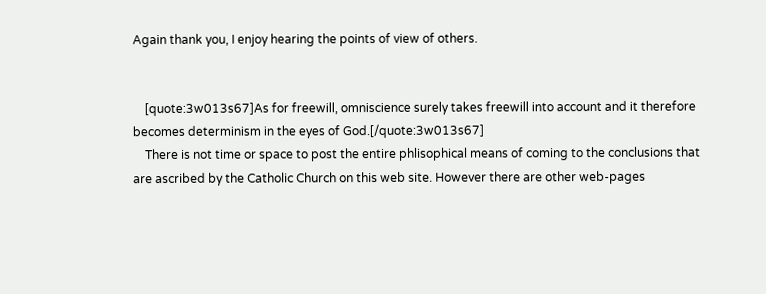Again thank you, I enjoy hearing the points of view of others.


    [quote:3w013s67]As for freewill, omniscience surely takes freewill into account and it therefore becomes determinism in the eyes of God.[/quote:3w013s67]
    There is not time or space to post the entire phlisophical means of coming to the conclusions that are ascribed by the Catholic Church on this web site. However there are other web-pages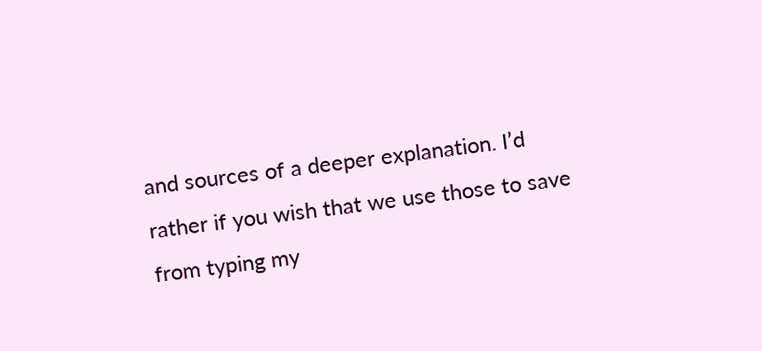and sources of a deeper explanation. I’d rather if you wish that we use those to save from typing my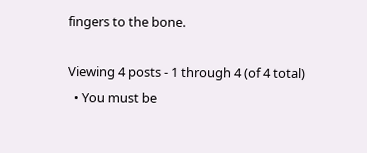fingers to the bone.

Viewing 4 posts - 1 through 4 (of 4 total)
  • You must be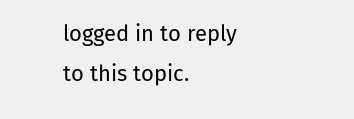logged in to reply to this topic.